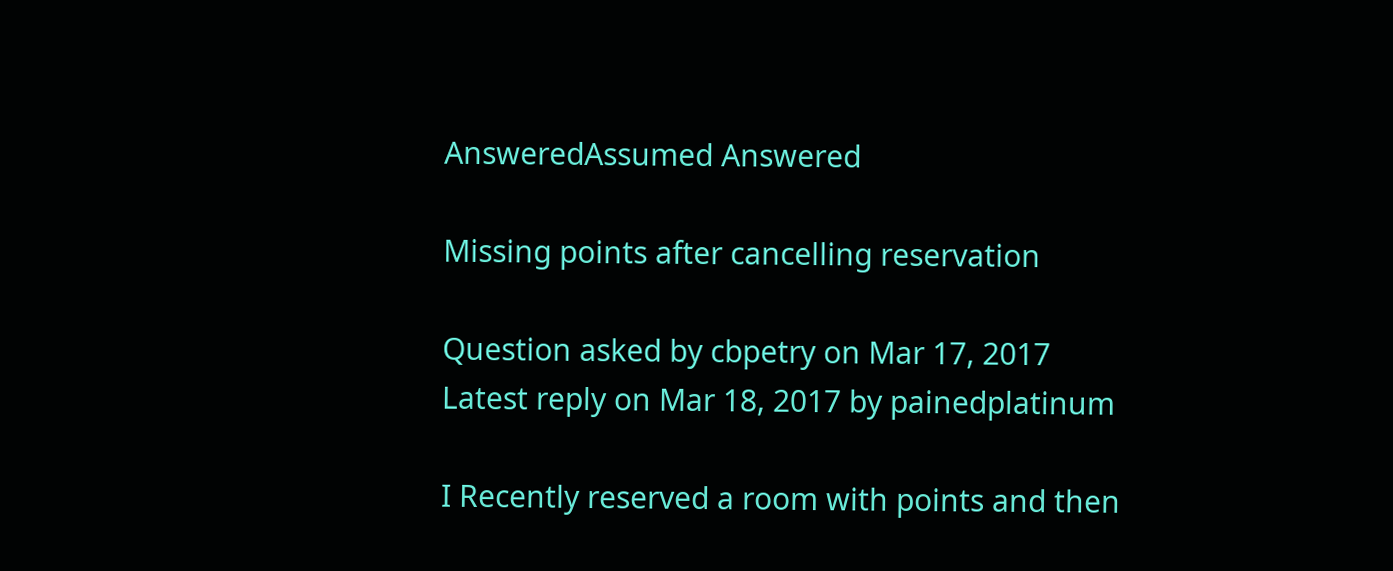AnsweredAssumed Answered

Missing points after cancelling reservation

Question asked by cbpetry on Mar 17, 2017
Latest reply on Mar 18, 2017 by painedplatinum

I Recently reserved a room with points and then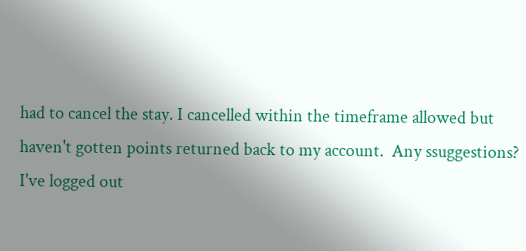had to cancel the stay. I cancelled within the timeframe allowed but haven't gotten points returned back to my account.  Any ssuggestions? I've logged out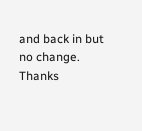and back in but no change. Thanks